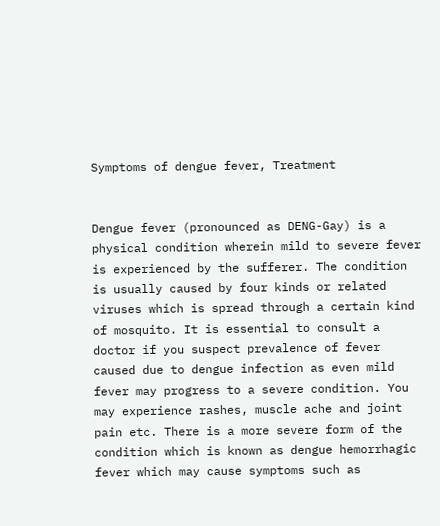Symptoms of dengue fever, Treatment


Dengue fever (pronounced as DENG-Gay) is a physical condition wherein mild to severe fever is experienced by the sufferer. The condition is usually caused by four kinds or related viruses which is spread through a certain kind of mosquito. It is essential to consult a doctor if you suspect prevalence of fever caused due to dengue infection as even mild fever may progress to a severe condition. You may experience rashes, muscle ache and joint pain etc. There is a more severe form of the condition which is known as dengue hemorrhagic fever which may cause symptoms such as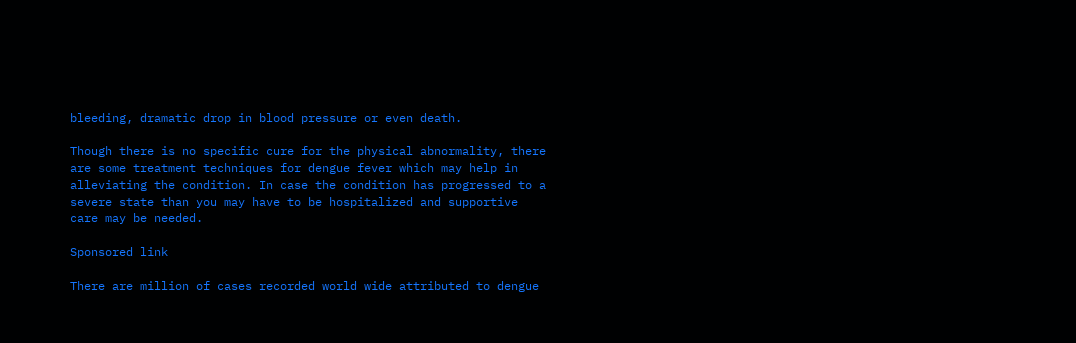bleeding, dramatic drop in blood pressure or even death.

Though there is no specific cure for the physical abnormality, there are some treatment techniques for dengue fever which may help in alleviating the condition. In case the condition has progressed to a severe state than you may have to be hospitalized and supportive care may be needed.

Sponsored link

There are million of cases recorded world wide attributed to dengue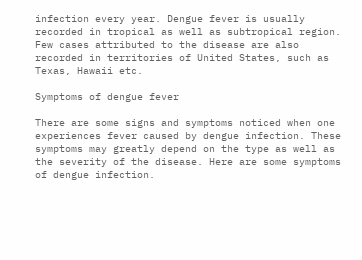infection every year. Dengue fever is usually recorded in tropical as well as subtropical region. Few cases attributed to the disease are also recorded in territories of United States, such as Texas, Hawaii etc.

Symptoms of dengue fever

There are some signs and symptoms noticed when one experiences fever caused by dengue infection. These symptoms may greatly depend on the type as well as the severity of the disease. Here are some symptoms of dengue infection.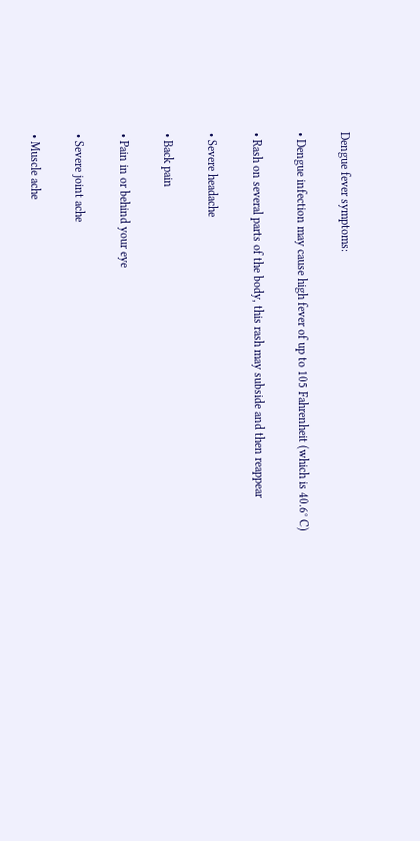Dengue fever symptoms:

• Dengue infection may cause high fever of up to 105 Fahrenheit (which is 40.6° C)

• Rash on several parts of the body, this rash may subside and then reappear

• Severe headache

• Back pain

• Pain in or behind your eye

• Severe joint ache

• Muscle ache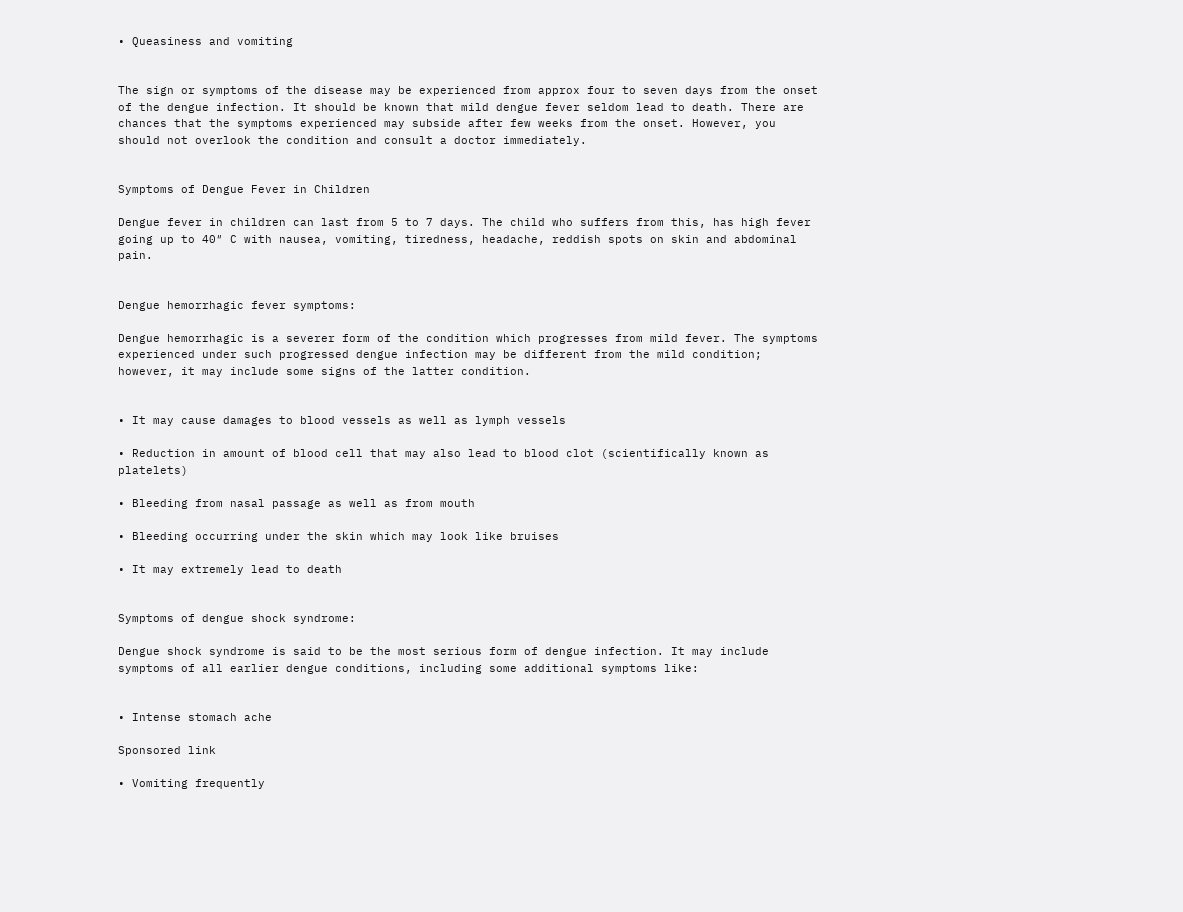• Queasiness and vomiting


The sign or symptoms of the disease may be experienced from approx four to seven days from the onset of the dengue infection. It should be known that mild dengue fever seldom lead to death. There are chances that the symptoms experienced may subside after few weeks from the onset. However, you should not overlook the condition and consult a doctor immediately.


Symptoms of Dengue Fever in Children

Dengue fever in children can last from 5 to 7 days. The child who suffers from this, has high fever going up to 40″ C with nausea, vomiting, tiredness, headache, reddish spots on skin and abdominal pain.


Dengue hemorrhagic fever symptoms:

Dengue hemorrhagic is a severer form of the condition which progresses from mild fever. The symptoms experienced under such progressed dengue infection may be different from the mild condition; however, it may include some signs of the latter condition.


• It may cause damages to blood vessels as well as lymph vessels

• Reduction in amount of blood cell that may also lead to blood clot (scientifically known as platelets)

• Bleeding from nasal passage as well as from mouth

• Bleeding occurring under the skin which may look like bruises

• It may extremely lead to death


Symptoms of dengue shock syndrome:

Dengue shock syndrome is said to be the most serious form of dengue infection. It may include symptoms of all earlier dengue conditions, including some additional symptoms like:


• Intense stomach ache

Sponsored link

• Vomiting frequently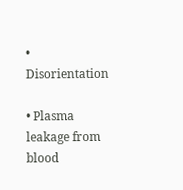• Disorientation

• Plasma leakage from blood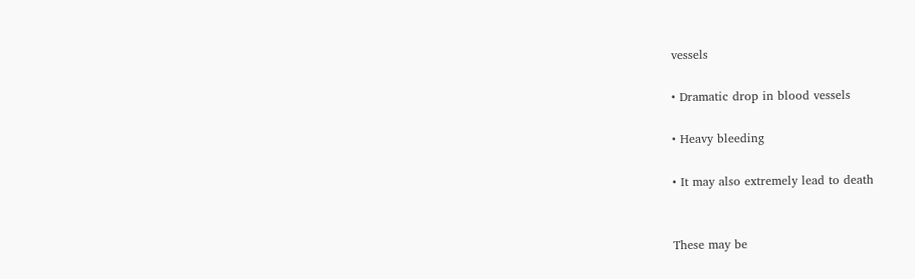vessels

• Dramatic drop in blood vessels

• Heavy bleeding

• It may also extremely lead to death


These may be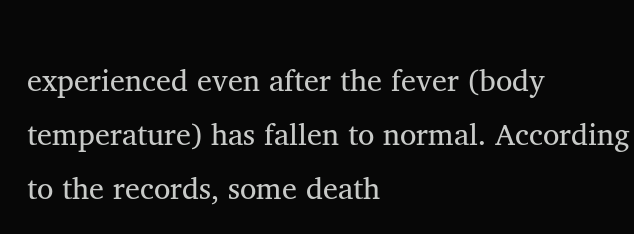experienced even after the fever (body temperature) has fallen to normal. According to the records, some death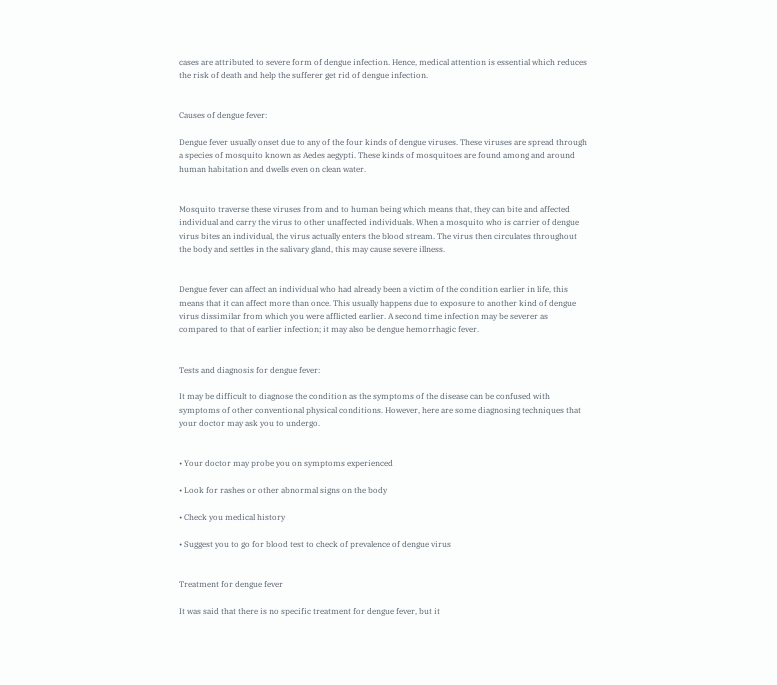cases are attributed to severe form of dengue infection. Hence, medical attention is essential which reduces the risk of death and help the sufferer get rid of dengue infection.


Causes of dengue fever:

Dengue fever usually onset due to any of the four kinds of dengue viruses. These viruses are spread through a species of mosquito known as Aedes aegypti. These kinds of mosquitoes are found among and around human habitation and dwells even on clean water.


Mosquito traverse these viruses from and to human being which means that, they can bite and affected individual and carry the virus to other unaffected individuals. When a mosquito who is carrier of dengue virus bites an individual, the virus actually enters the blood stream. The virus then circulates throughout the body and settles in the salivary gland, this may cause severe illness.


Dengue fever can affect an individual who had already been a victim of the condition earlier in life, this means that it can affect more than once. This usually happens due to exposure to another kind of dengue virus dissimilar from which you were afflicted earlier. A second time infection may be severer as compared to that of earlier infection; it may also be dengue hemorrhagic fever.


Tests and diagnosis for dengue fever:

It may be difficult to diagnose the condition as the symptoms of the disease can be confused with symptoms of other conventional physical conditions. However, here are some diagnosing techniques that your doctor may ask you to undergo.


• Your doctor may probe you on symptoms experienced

• Look for rashes or other abnormal signs on the body

• Check you medical history

• Suggest you to go for blood test to check of prevalence of dengue virus


Treatment for dengue fever

It was said that there is no specific treatment for dengue fever, but it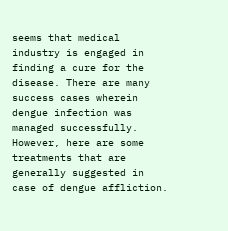seems that medical industry is engaged in finding a cure for the disease. There are many success cases wherein dengue infection was managed successfully. However, here are some treatments that are generally suggested in case of dengue affliction.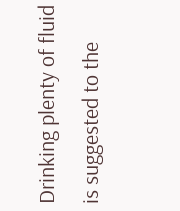Drinking plenty of fluid is suggested to the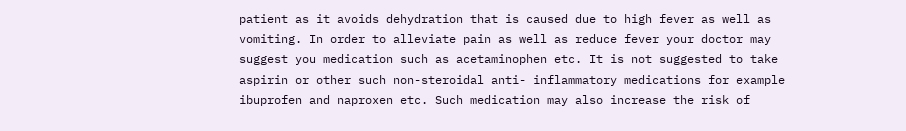patient as it avoids dehydration that is caused due to high fever as well as vomiting. In order to alleviate pain as well as reduce fever your doctor may suggest you medication such as acetaminophen etc. It is not suggested to take aspirin or other such non-steroidal anti- inflammatory medications for example ibuprofen and naproxen etc. Such medication may also increase the risk of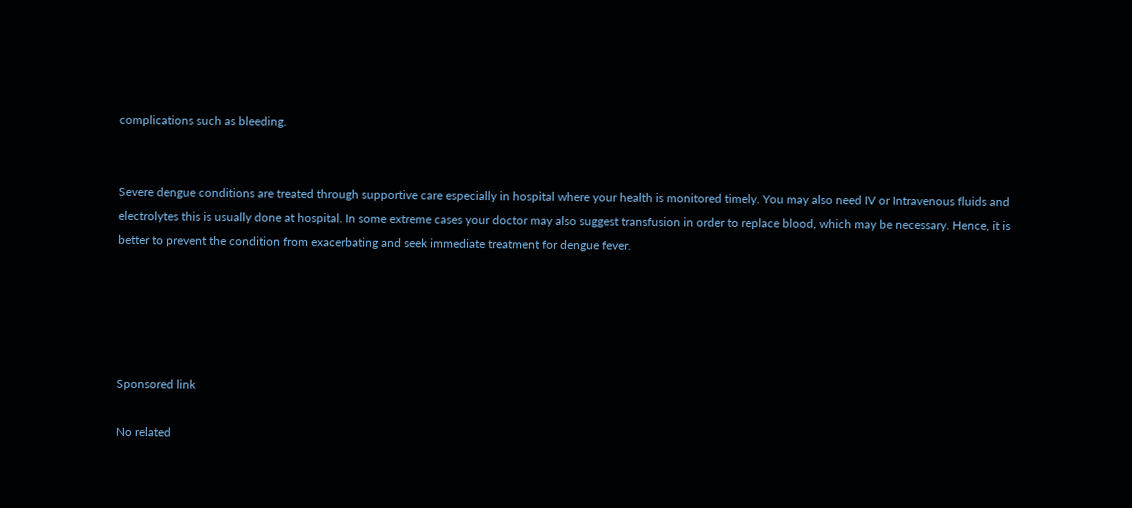complications such as bleeding.


Severe dengue conditions are treated through supportive care especially in hospital where your health is monitored timely. You may also need IV or Intravenous fluids and electrolytes this is usually done at hospital. In some extreme cases your doctor may also suggest transfusion in order to replace blood, which may be necessary. Hence, it is better to prevent the condition from exacerbating and seek immediate treatment for dengue fever.





Sponsored link

No related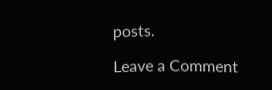posts.

Leave a Comment